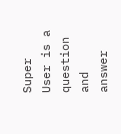Super User is a question and answer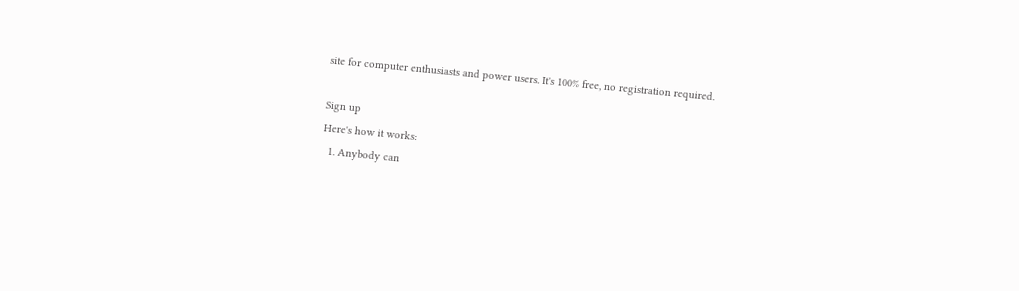site for computer enthusiasts and power users. It's 100% free, no registration required.

Sign up
Here's how it works:
  1. Anybody can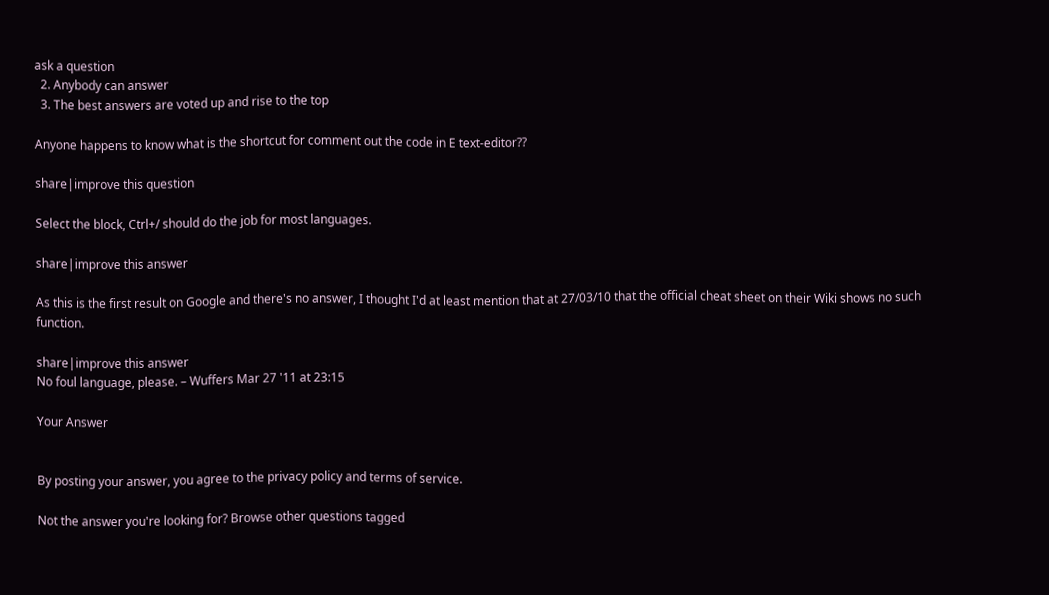ask a question
  2. Anybody can answer
  3. The best answers are voted up and rise to the top

Anyone happens to know what is the shortcut for comment out the code in E text-editor??

share|improve this question

Select the block, Ctrl+/ should do the job for most languages.

share|improve this answer

As this is the first result on Google and there's no answer, I thought I'd at least mention that at 27/03/10 that the official cheat sheet on their Wiki shows no such function.

share|improve this answer
No foul language, please. – Wuffers Mar 27 '11 at 23:15

Your Answer


By posting your answer, you agree to the privacy policy and terms of service.

Not the answer you're looking for? Browse other questions tagged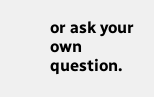or ask your own question.